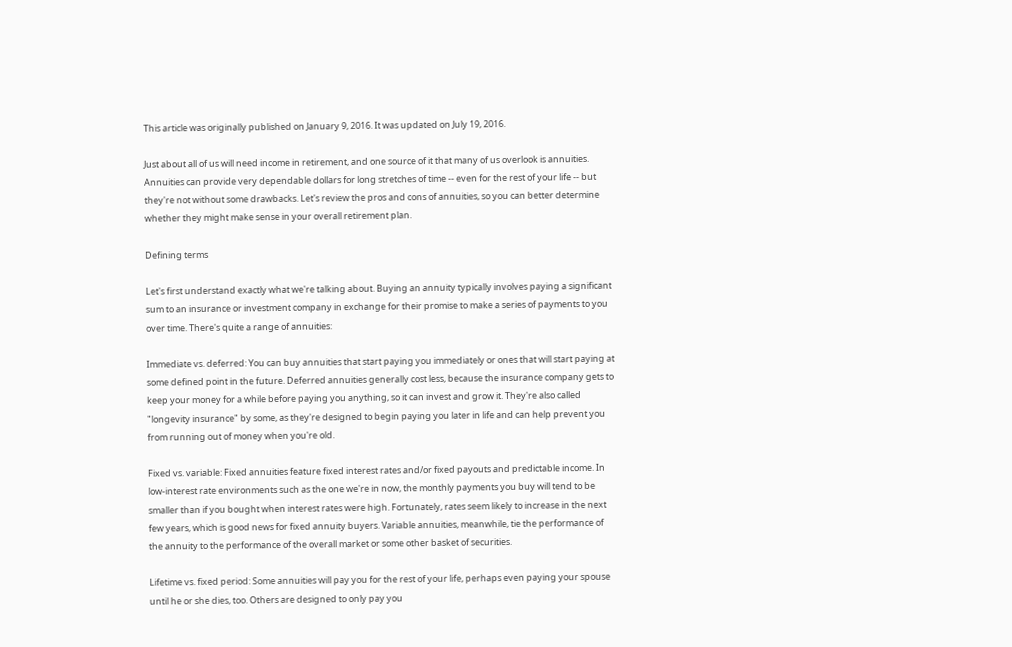This article was originally published on January 9, 2016. It was updated on July 19, 2016.

Just about all of us will need income in retirement, and one source of it that many of us overlook is annuities. Annuities can provide very dependable dollars for long stretches of time -- even for the rest of your life -- but they're not without some drawbacks. Let's review the pros and cons of annuities, so you can better determine whether they might make sense in your overall retirement plan.

Defining terms

Let's first understand exactly what we're talking about. Buying an annuity typically involves paying a significant sum to an insurance or investment company in exchange for their promise to make a series of payments to you over time. There's quite a range of annuities:

Immediate vs. deferred: You can buy annuities that start paying you immediately or ones that will start paying at some defined point in the future. Deferred annuities generally cost less, because the insurance company gets to keep your money for a while before paying you anything, so it can invest and grow it. They're also called "longevity insurance" by some, as they're designed to begin paying you later in life and can help prevent you from running out of money when you're old.

Fixed vs. variable: Fixed annuities feature fixed interest rates and/or fixed payouts and predictable income. In low-interest rate environments such as the one we're in now, the monthly payments you buy will tend to be smaller than if you bought when interest rates were high. Fortunately, rates seem likely to increase in the next few years, which is good news for fixed annuity buyers. Variable annuities, meanwhile, tie the performance of the annuity to the performance of the overall market or some other basket of securities.

Lifetime vs. fixed period: Some annuities will pay you for the rest of your life, perhaps even paying your spouse until he or she dies, too. Others are designed to only pay you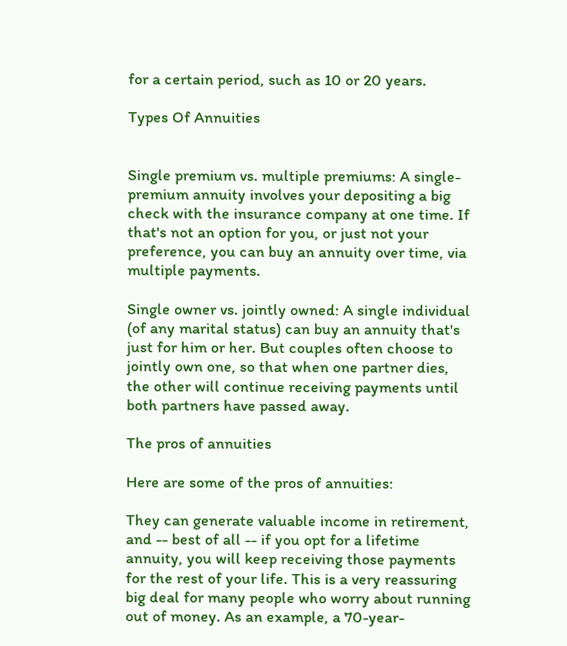for a certain period, such as 10 or 20 years.

Types Of Annuities


Single premium vs. multiple premiums: A single-premium annuity involves your depositing a big check with the insurance company at one time. If that's not an option for you, or just not your preference, you can buy an annuity over time, via multiple payments.

Single owner vs. jointly owned: A single individual (of any marital status) can buy an annuity that's just for him or her. But couples often choose to jointly own one, so that when one partner dies, the other will continue receiving payments until both partners have passed away.

The pros of annuities

Here are some of the pros of annuities:

They can generate valuable income in retirement, and -- best of all -- if you opt for a lifetime annuity, you will keep receiving those payments for the rest of your life. This is a very reassuring big deal for many people who worry about running out of money. As an example, a 70-year-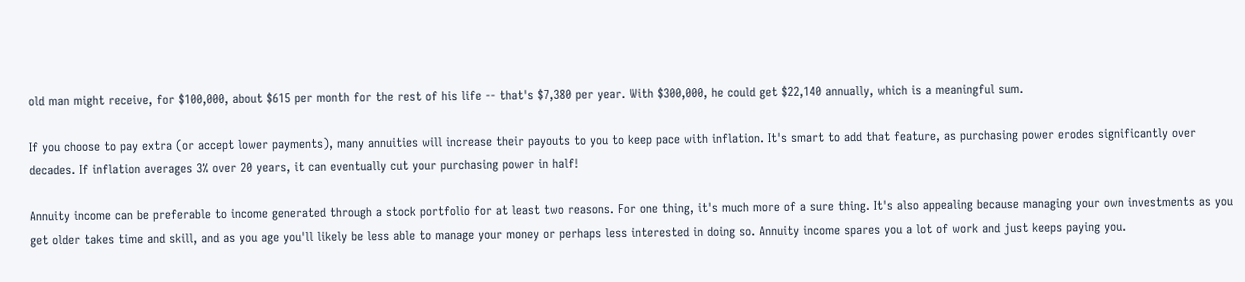old man might receive, for $100,000, about $615 per month for the rest of his life -- that's $7,380 per year. With $300,000, he could get $22,140 annually, which is a meaningful sum.

If you choose to pay extra (or accept lower payments), many annuities will increase their payouts to you to keep pace with inflation. It's smart to add that feature, as purchasing power erodes significantly over decades. If inflation averages 3% over 20 years, it can eventually cut your purchasing power in half!

Annuity income can be preferable to income generated through a stock portfolio for at least two reasons. For one thing, it's much more of a sure thing. It's also appealing because managing your own investments as you get older takes time and skill, and as you age you'll likely be less able to manage your money or perhaps less interested in doing so. Annuity income spares you a lot of work and just keeps paying you.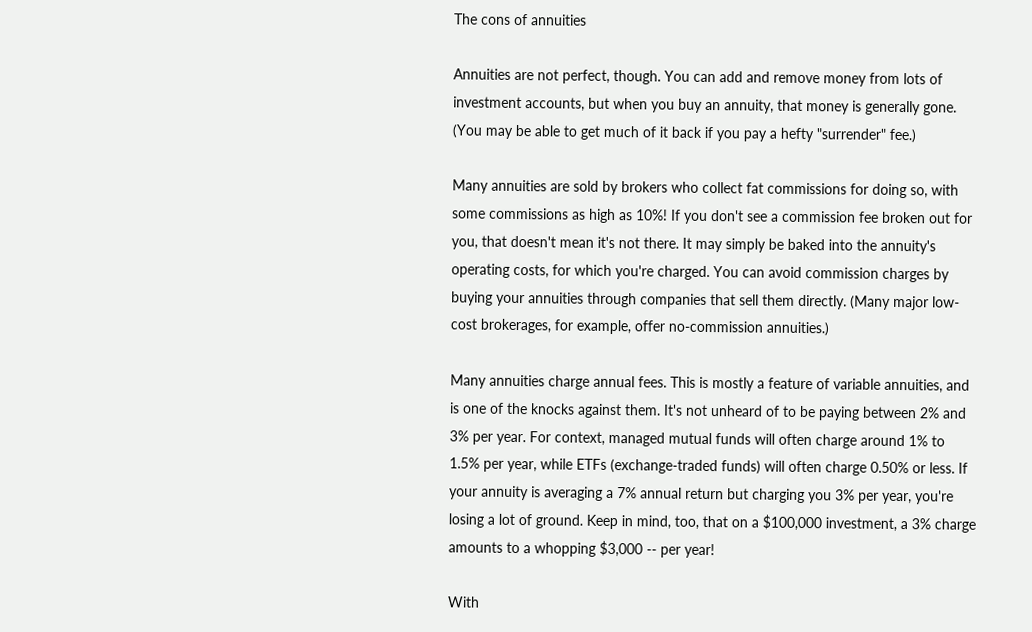The cons of annuities

Annuities are not perfect, though. You can add and remove money from lots of investment accounts, but when you buy an annuity, that money is generally gone. (You may be able to get much of it back if you pay a hefty "surrender" fee.)

Many annuities are sold by brokers who collect fat commissions for doing so, with some commissions as high as 10%! If you don't see a commission fee broken out for you, that doesn't mean it's not there. It may simply be baked into the annuity's operating costs, for which you're charged. You can avoid commission charges by buying your annuities through companies that sell them directly. (Many major low-cost brokerages, for example, offer no-commission annuities.)

Many annuities charge annual fees. This is mostly a feature of variable annuities, and is one of the knocks against them. It's not unheard of to be paying between 2% and 3% per year. For context, managed mutual funds will often charge around 1% to 1.5% per year, while ETFs (exchange-traded funds) will often charge 0.50% or less. If your annuity is averaging a 7% annual return but charging you 3% per year, you're losing a lot of ground. Keep in mind, too, that on a $100,000 investment, a 3% charge amounts to a whopping $3,000 -- per year!

With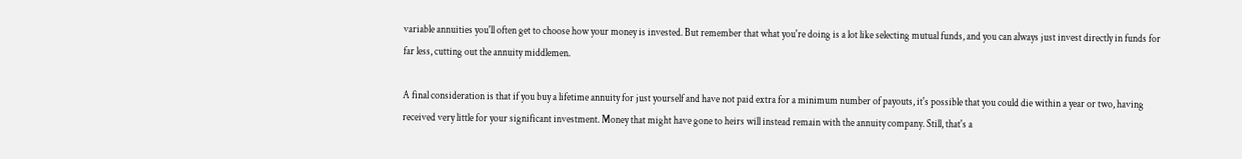variable annuities you'll often get to choose how your money is invested. But remember that what you're doing is a lot like selecting mutual funds, and you can always just invest directly in funds for far less, cutting out the annuity middlemen.

A final consideration is that if you buy a lifetime annuity for just yourself and have not paid extra for a minimum number of payouts, it's possible that you could die within a year or two, having received very little for your significant investment. Money that might have gone to heirs will instead remain with the annuity company. Still, that's a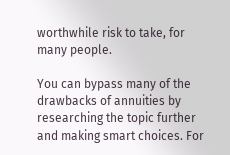worthwhile risk to take, for many people.

You can bypass many of the drawbacks of annuities by researching the topic further and making smart choices. For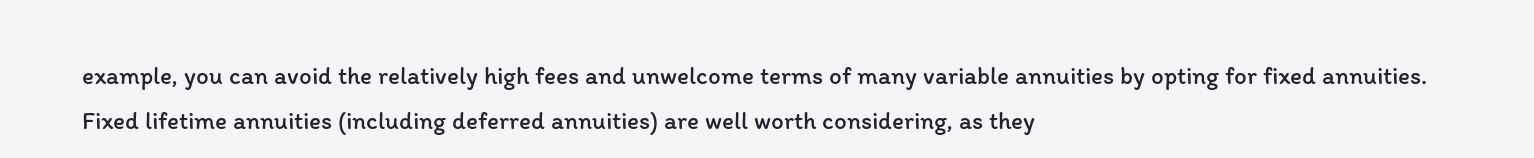example, you can avoid the relatively high fees and unwelcome terms of many variable annuities by opting for fixed annuities. Fixed lifetime annuities (including deferred annuities) are well worth considering, as they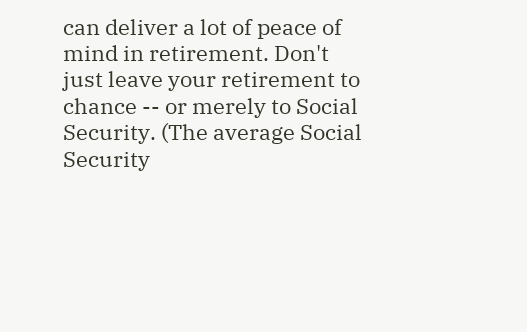can deliver a lot of peace of mind in retirement. Don't just leave your retirement to chance -- or merely to Social Security. (The average Social Security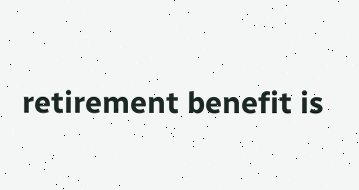retirement benefit is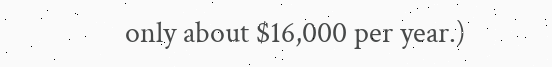only about $16,000 per year.)